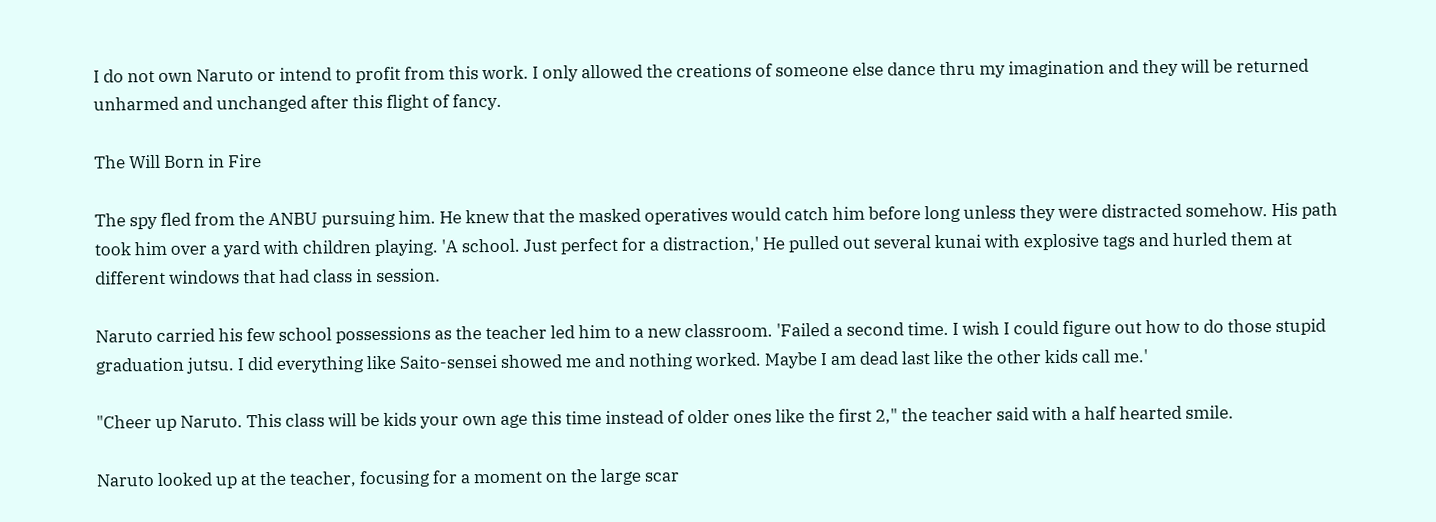I do not own Naruto or intend to profit from this work. I only allowed the creations of someone else dance thru my imagination and they will be returned unharmed and unchanged after this flight of fancy.

The Will Born in Fire

The spy fled from the ANBU pursuing him. He knew that the masked operatives would catch him before long unless they were distracted somehow. His path took him over a yard with children playing. 'A school. Just perfect for a distraction,' He pulled out several kunai with explosive tags and hurled them at different windows that had class in session.

Naruto carried his few school possessions as the teacher led him to a new classroom. 'Failed a second time. I wish I could figure out how to do those stupid graduation jutsu. I did everything like Saito-sensei showed me and nothing worked. Maybe I am dead last like the other kids call me.'

"Cheer up Naruto. This class will be kids your own age this time instead of older ones like the first 2," the teacher said with a half hearted smile.

Naruto looked up at the teacher, focusing for a moment on the large scar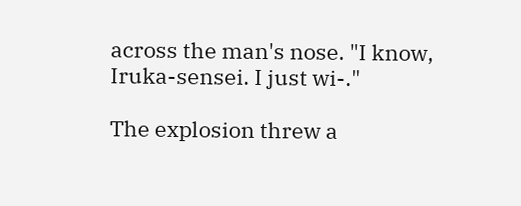across the man's nose. "I know, Iruka-sensei. I just wi-."

The explosion threw a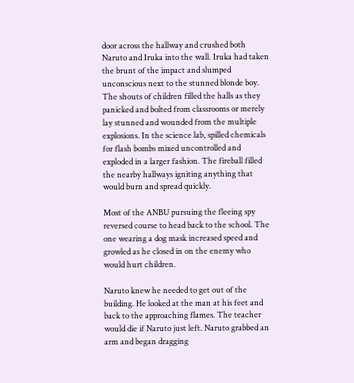door across the hallway and crushed both Naruto and Iruka into the wall. Iruka had taken the brunt of the impact and slumped unconscious next to the stunned blonde boy. The shouts of children filled the halls as they panicked and bolted from classrooms or merely lay stunned and wounded from the multiple explosions. In the science lab, spilled chemicals for flash bombs mixed uncontrolled and exploded in a larger fashion. The fireball filled the nearby hallways igniting anything that would burn and spread quickly.

Most of the ANBU pursuing the fleeing spy reversed course to head back to the school. The one wearing a dog mask increased speed and growled as he closed in on the enemy who would hurt children.

Naruto knew he needed to get out of the building. He looked at the man at his feet and back to the approaching flames. The teacher would die if Naruto just left. Naruto grabbed an arm and began dragging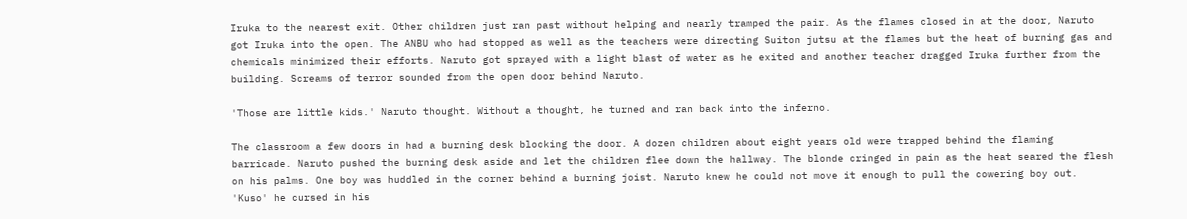Iruka to the nearest exit. Other children just ran past without helping and nearly tramped the pair. As the flames closed in at the door, Naruto got Iruka into the open. The ANBU who had stopped as well as the teachers were directing Suiton jutsu at the flames but the heat of burning gas and chemicals minimized their efforts. Naruto got sprayed with a light blast of water as he exited and another teacher dragged Iruka further from the building. Screams of terror sounded from the open door behind Naruto.

'Those are little kids.' Naruto thought. Without a thought, he turned and ran back into the inferno.

The classroom a few doors in had a burning desk blocking the door. A dozen children about eight years old were trapped behind the flaming barricade. Naruto pushed the burning desk aside and let the children flee down the hallway. The blonde cringed in pain as the heat seared the flesh on his palms. One boy was huddled in the corner behind a burning joist. Naruto knew he could not move it enough to pull the cowering boy out. 'Kuso' he cursed in his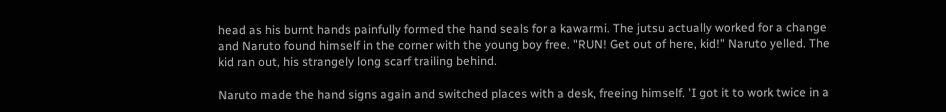head as his burnt hands painfully formed the hand seals for a kawarmi. The jutsu actually worked for a change and Naruto found himself in the corner with the young boy free. "RUN! Get out of here, kid!" Naruto yelled. The kid ran out, his strangely long scarf trailing behind.

Naruto made the hand signs again and switched places with a desk, freeing himself. 'I got it to work twice in a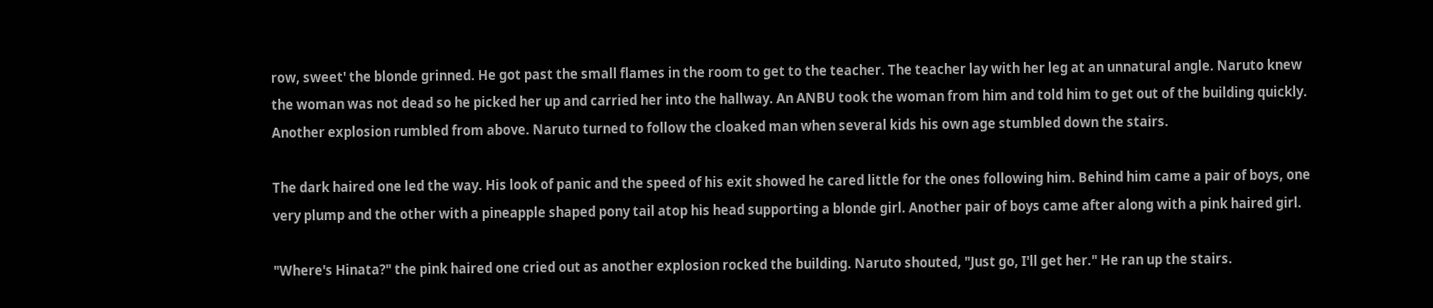row, sweet' the blonde grinned. He got past the small flames in the room to get to the teacher. The teacher lay with her leg at an unnatural angle. Naruto knew the woman was not dead so he picked her up and carried her into the hallway. An ANBU took the woman from him and told him to get out of the building quickly. Another explosion rumbled from above. Naruto turned to follow the cloaked man when several kids his own age stumbled down the stairs.

The dark haired one led the way. His look of panic and the speed of his exit showed he cared little for the ones following him. Behind him came a pair of boys, one very plump and the other with a pineapple shaped pony tail atop his head supporting a blonde girl. Another pair of boys came after along with a pink haired girl.

"Where's Hinata?" the pink haired one cried out as another explosion rocked the building. Naruto shouted, "Just go, I'll get her." He ran up the stairs.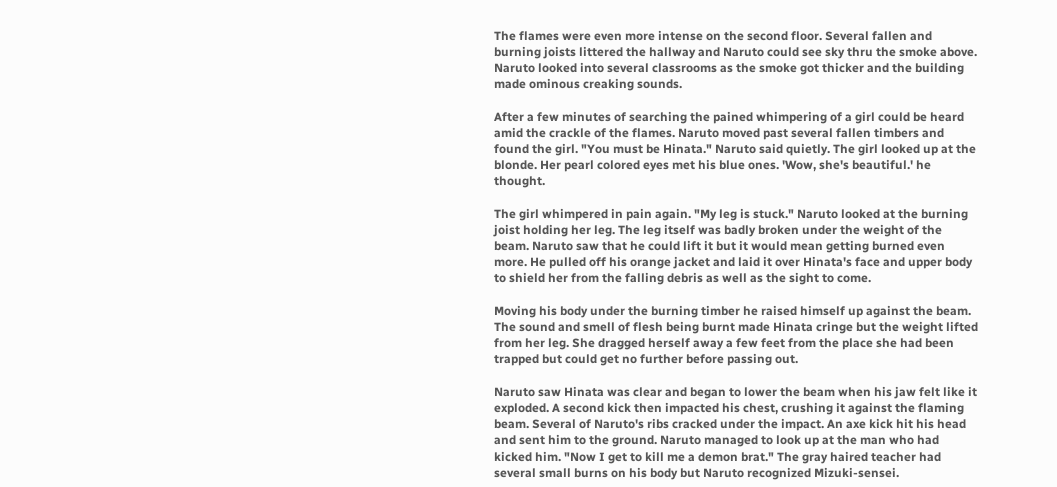The flames were even more intense on the second floor. Several fallen and burning joists littered the hallway and Naruto could see sky thru the smoke above. Naruto looked into several classrooms as the smoke got thicker and the building made ominous creaking sounds.

After a few minutes of searching the pained whimpering of a girl could be heard amid the crackle of the flames. Naruto moved past several fallen timbers and found the girl. "You must be Hinata." Naruto said quietly. The girl looked up at the blonde. Her pearl colored eyes met his blue ones. 'Wow, she's beautiful.' he thought.

The girl whimpered in pain again. "My leg is stuck." Naruto looked at the burning joist holding her leg. The leg itself was badly broken under the weight of the beam. Naruto saw that he could lift it but it would mean getting burned even more. He pulled off his orange jacket and laid it over Hinata's face and upper body to shield her from the falling debris as well as the sight to come.

Moving his body under the burning timber he raised himself up against the beam. The sound and smell of flesh being burnt made Hinata cringe but the weight lifted from her leg. She dragged herself away a few feet from the place she had been trapped but could get no further before passing out.

Naruto saw Hinata was clear and began to lower the beam when his jaw felt like it exploded. A second kick then impacted his chest, crushing it against the flaming beam. Several of Naruto's ribs cracked under the impact. An axe kick hit his head and sent him to the ground. Naruto managed to look up at the man who had kicked him. "Now I get to kill me a demon brat." The gray haired teacher had several small burns on his body but Naruto recognized Mizuki-sensei.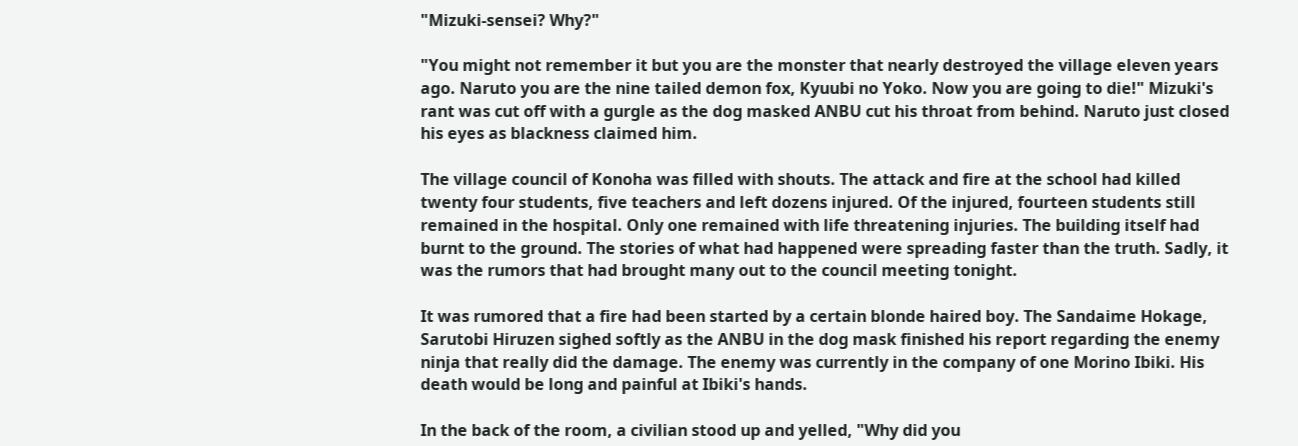"Mizuki-sensei? Why?"

"You might not remember it but you are the monster that nearly destroyed the village eleven years ago. Naruto you are the nine tailed demon fox, Kyuubi no Yoko. Now you are going to die!" Mizuki's rant was cut off with a gurgle as the dog masked ANBU cut his throat from behind. Naruto just closed his eyes as blackness claimed him.

The village council of Konoha was filled with shouts. The attack and fire at the school had killed twenty four students, five teachers and left dozens injured. Of the injured, fourteen students still remained in the hospital. Only one remained with life threatening injuries. The building itself had burnt to the ground. The stories of what had happened were spreading faster than the truth. Sadly, it was the rumors that had brought many out to the council meeting tonight.

It was rumored that a fire had been started by a certain blonde haired boy. The Sandaime Hokage, Sarutobi Hiruzen sighed softly as the ANBU in the dog mask finished his report regarding the enemy ninja that really did the damage. The enemy was currently in the company of one Morino Ibiki. His death would be long and painful at Ibiki's hands.

In the back of the room, a civilian stood up and yelled, "Why did you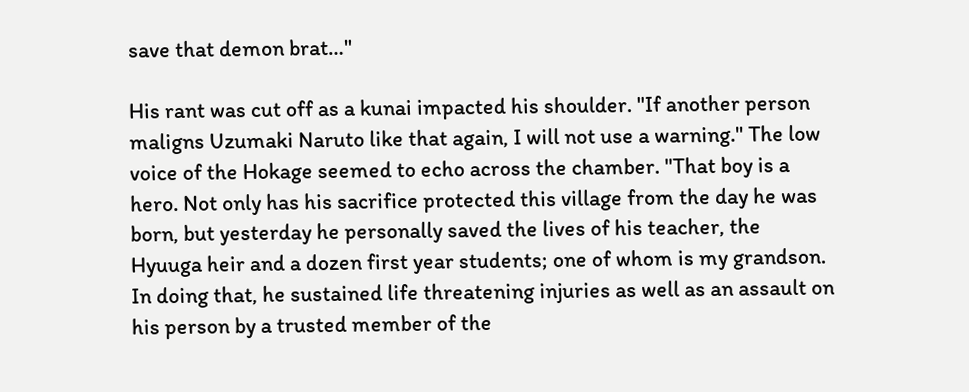save that demon brat…"

His rant was cut off as a kunai impacted his shoulder. "If another person maligns Uzumaki Naruto like that again, I will not use a warning." The low voice of the Hokage seemed to echo across the chamber. "That boy is a hero. Not only has his sacrifice protected this village from the day he was born, but yesterday he personally saved the lives of his teacher, the Hyuuga heir and a dozen first year students; one of whom is my grandson. In doing that, he sustained life threatening injuries as well as an assault on his person by a trusted member of the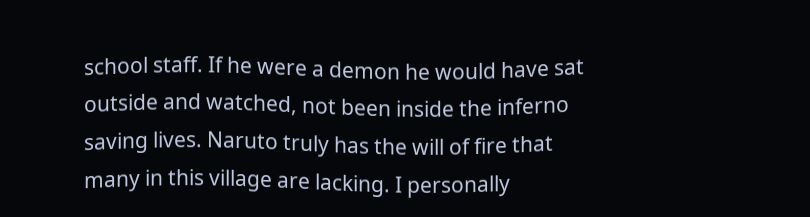school staff. If he were a demon he would have sat outside and watched, not been inside the inferno saving lives. Naruto truly has the will of fire that many in this village are lacking. I personally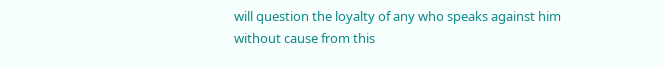will question the loyalty of any who speaks against him without cause from this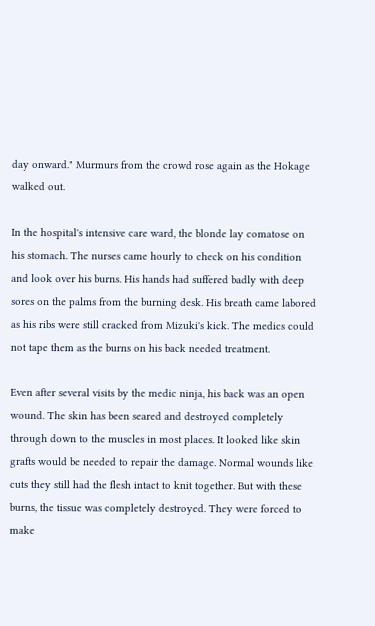day onward." Murmurs from the crowd rose again as the Hokage walked out.

In the hospital's intensive care ward, the blonde lay comatose on his stomach. The nurses came hourly to check on his condition and look over his burns. His hands had suffered badly with deep sores on the palms from the burning desk. His breath came labored as his ribs were still cracked from Mizuki's kick. The medics could not tape them as the burns on his back needed treatment.

Even after several visits by the medic ninja, his back was an open wound. The skin has been seared and destroyed completely through down to the muscles in most places. It looked like skin grafts would be needed to repair the damage. Normal wounds like cuts they still had the flesh intact to knit together. But with these burns, the tissue was completely destroyed. They were forced to make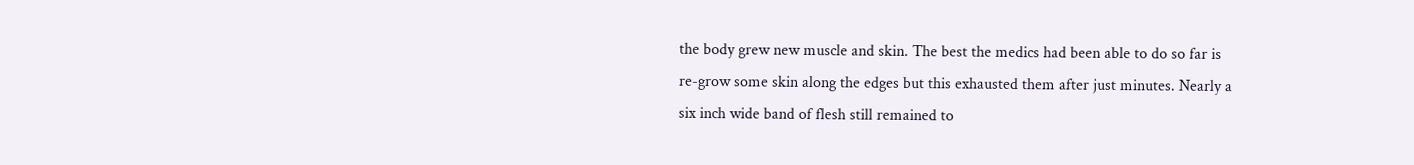the body grew new muscle and skin. The best the medics had been able to do so far is re-grow some skin along the edges but this exhausted them after just minutes. Nearly a six inch wide band of flesh still remained to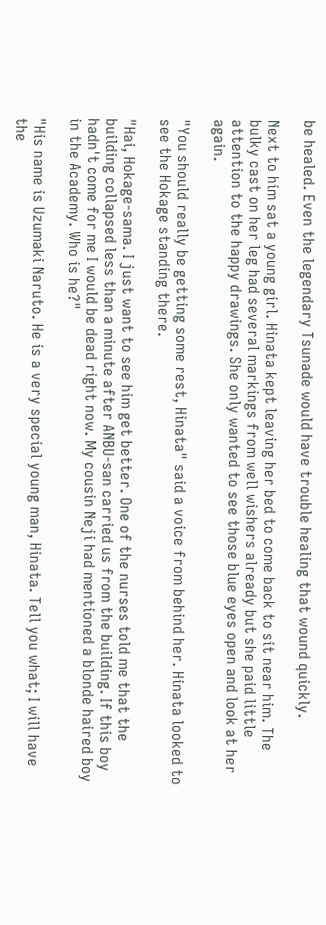be healed. Even the legendary Tsunade would have trouble healing that wound quickly.

Next to him sat a young girl. Hinata kept leaving her bed to come back to sit near him. The bulky cast on her leg had several markings from well wishers already but she paid little attention to the happy drawings. She only wanted to see those blue eyes open and look at her again.

"You should really be getting some rest, Hinata" said a voice from behind her. Hinata looked to see the Hokage standing there.

"Hai, Hokage-sama. I just want to see him get better. One of the nurses told me that the building collapsed less than a minute after ANBU-san carried us from the building. If this boy hadn't come for me I would be dead right now. My cousin Neji had mentioned a blonde haired boy in the Academy. Who is he?"

"His name is Uzumaki Naruto. He is a very special young man, Hinata. Tell you what; I will have the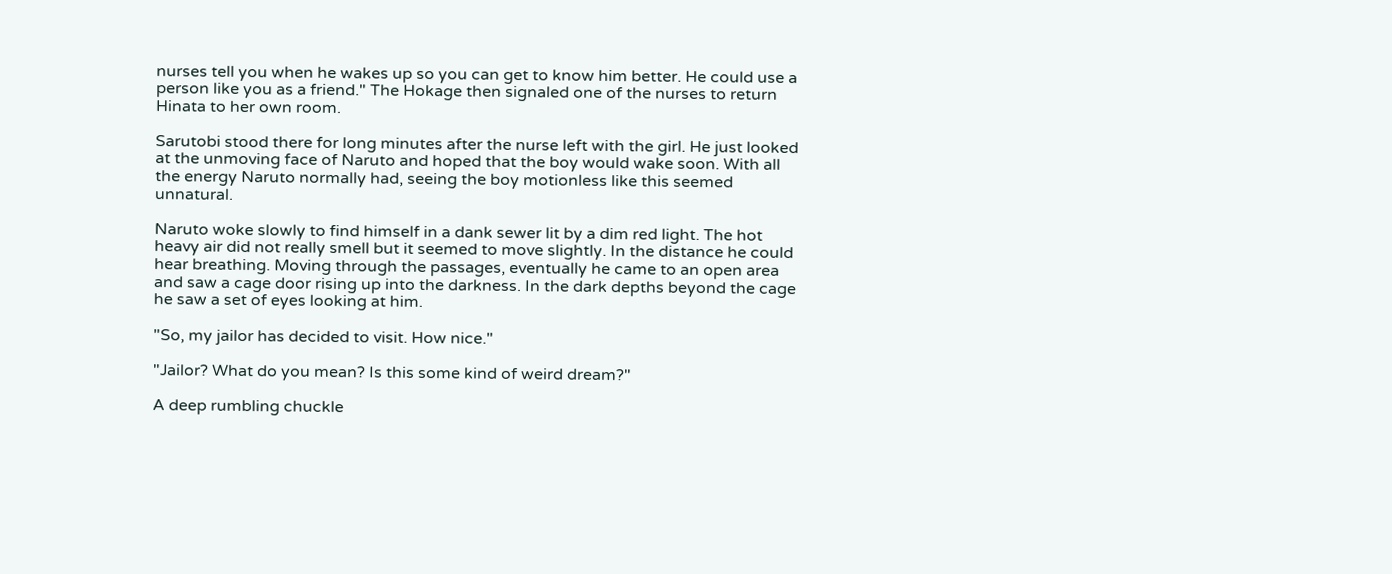nurses tell you when he wakes up so you can get to know him better. He could use a person like you as a friend." The Hokage then signaled one of the nurses to return Hinata to her own room.

Sarutobi stood there for long minutes after the nurse left with the girl. He just looked at the unmoving face of Naruto and hoped that the boy would wake soon. With all the energy Naruto normally had, seeing the boy motionless like this seemed unnatural.

Naruto woke slowly to find himself in a dank sewer lit by a dim red light. The hot heavy air did not really smell but it seemed to move slightly. In the distance he could hear breathing. Moving through the passages, eventually he came to an open area and saw a cage door rising up into the darkness. In the dark depths beyond the cage he saw a set of eyes looking at him.

"So, my jailor has decided to visit. How nice."

"Jailor? What do you mean? Is this some kind of weird dream?"

A deep rumbling chuckle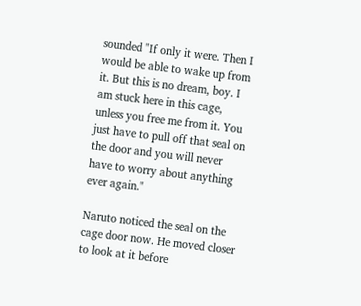sounded "If only it were. Then I would be able to wake up from it. But this is no dream, boy. I am stuck here in this cage, unless you free me from it. You just have to pull off that seal on the door and you will never have to worry about anything ever again."

Naruto noticed the seal on the cage door now. He moved closer to look at it before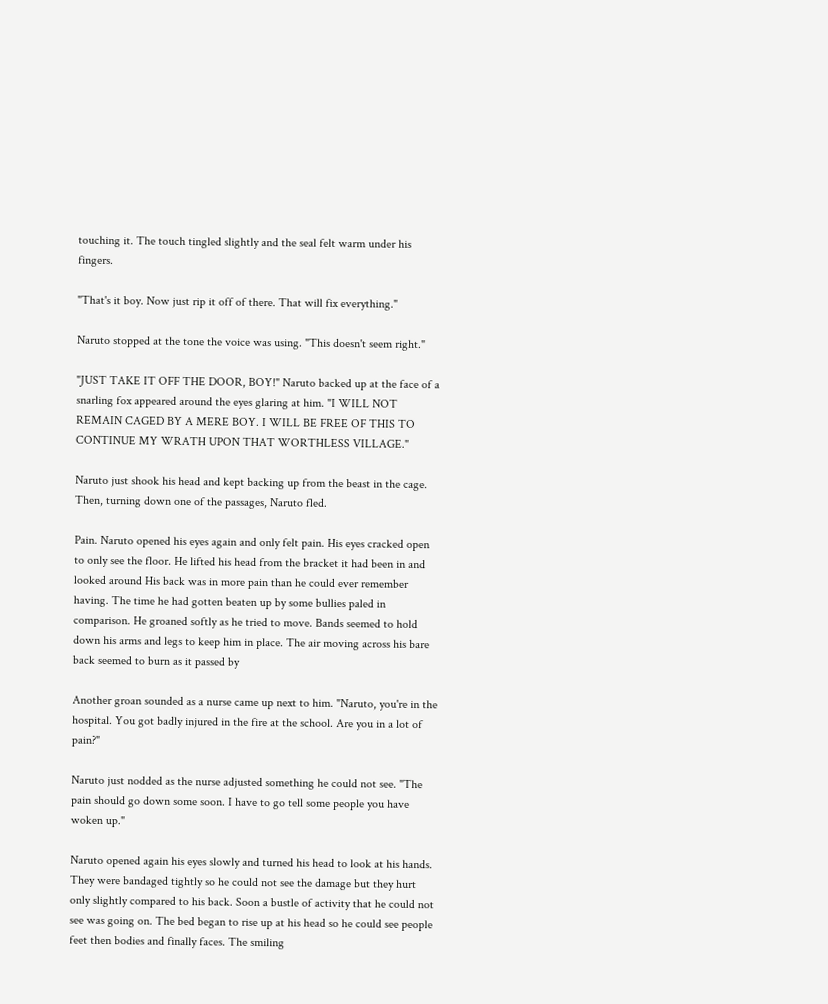touching it. The touch tingled slightly and the seal felt warm under his fingers.

"That's it boy. Now just rip it off of there. That will fix everything."

Naruto stopped at the tone the voice was using. "This doesn't seem right."

"JUST TAKE IT OFF THE DOOR, BOY!" Naruto backed up at the face of a snarling fox appeared around the eyes glaring at him. "I WILL NOT REMAIN CAGED BY A MERE BOY. I WILL BE FREE OF THIS TO CONTINUE MY WRATH UPON THAT WORTHLESS VILLAGE."

Naruto just shook his head and kept backing up from the beast in the cage. Then, turning down one of the passages, Naruto fled.

Pain. Naruto opened his eyes again and only felt pain. His eyes cracked open to only see the floor. He lifted his head from the bracket it had been in and looked around His back was in more pain than he could ever remember having. The time he had gotten beaten up by some bullies paled in comparison. He groaned softly as he tried to move. Bands seemed to hold down his arms and legs to keep him in place. The air moving across his bare back seemed to burn as it passed by

Another groan sounded as a nurse came up next to him. "Naruto, you're in the hospital. You got badly injured in the fire at the school. Are you in a lot of pain?"

Naruto just nodded as the nurse adjusted something he could not see. "The pain should go down some soon. I have to go tell some people you have woken up."

Naruto opened again his eyes slowly and turned his head to look at his hands. They were bandaged tightly so he could not see the damage but they hurt only slightly compared to his back. Soon a bustle of activity that he could not see was going on. The bed began to rise up at his head so he could see people feet then bodies and finally faces. The smiling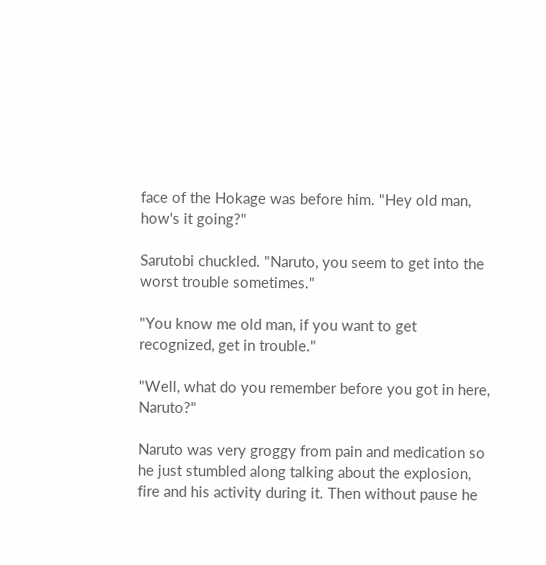face of the Hokage was before him. "Hey old man, how's it going?"

Sarutobi chuckled. "Naruto, you seem to get into the worst trouble sometimes."

"You know me old man, if you want to get recognized, get in trouble."

"Well, what do you remember before you got in here, Naruto?"

Naruto was very groggy from pain and medication so he just stumbled along talking about the explosion, fire and his activity during it. Then without pause he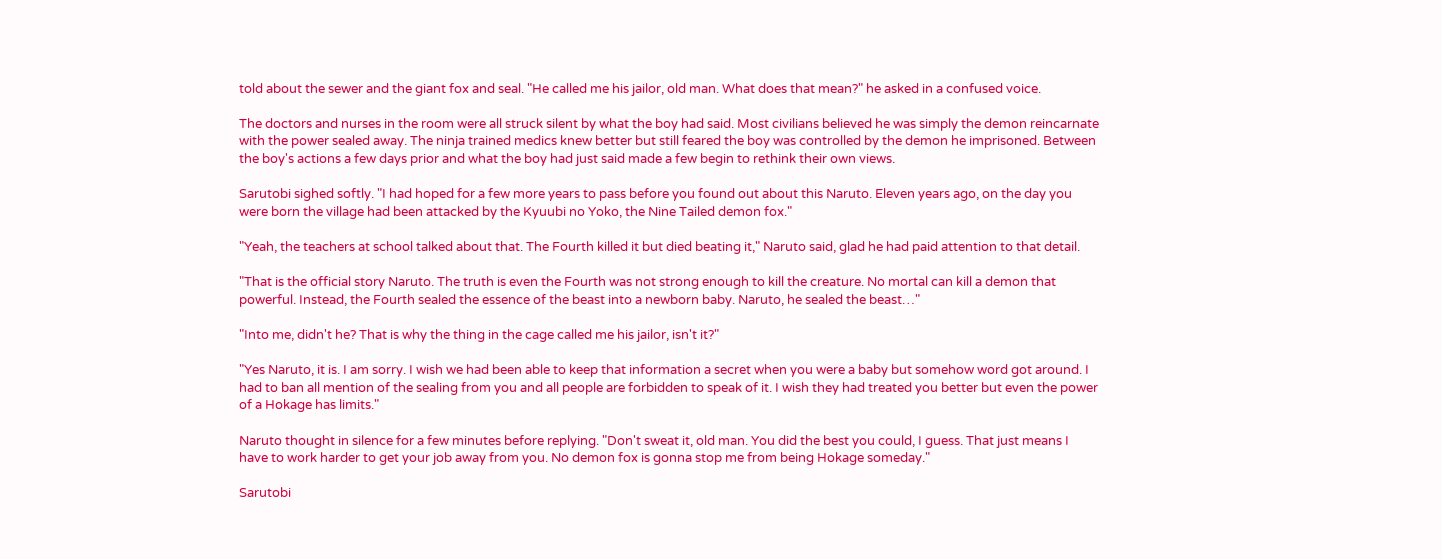told about the sewer and the giant fox and seal. "He called me his jailor, old man. What does that mean?" he asked in a confused voice.

The doctors and nurses in the room were all struck silent by what the boy had said. Most civilians believed he was simply the demon reincarnate with the power sealed away. The ninja trained medics knew better but still feared the boy was controlled by the demon he imprisoned. Between the boy's actions a few days prior and what the boy had just said made a few begin to rethink their own views.

Sarutobi sighed softly. "I had hoped for a few more years to pass before you found out about this Naruto. Eleven years ago, on the day you were born the village had been attacked by the Kyuubi no Yoko, the Nine Tailed demon fox."

"Yeah, the teachers at school talked about that. The Fourth killed it but died beating it," Naruto said, glad he had paid attention to that detail.

"That is the official story Naruto. The truth is even the Fourth was not strong enough to kill the creature. No mortal can kill a demon that powerful. Instead, the Fourth sealed the essence of the beast into a newborn baby. Naruto, he sealed the beast…"

"Into me, didn't he? That is why the thing in the cage called me his jailor, isn't it?"

"Yes Naruto, it is. I am sorry. I wish we had been able to keep that information a secret when you were a baby but somehow word got around. I had to ban all mention of the sealing from you and all people are forbidden to speak of it. I wish they had treated you better but even the power of a Hokage has limits."

Naruto thought in silence for a few minutes before replying. "Don't sweat it, old man. You did the best you could, I guess. That just means I have to work harder to get your job away from you. No demon fox is gonna stop me from being Hokage someday."

Sarutobi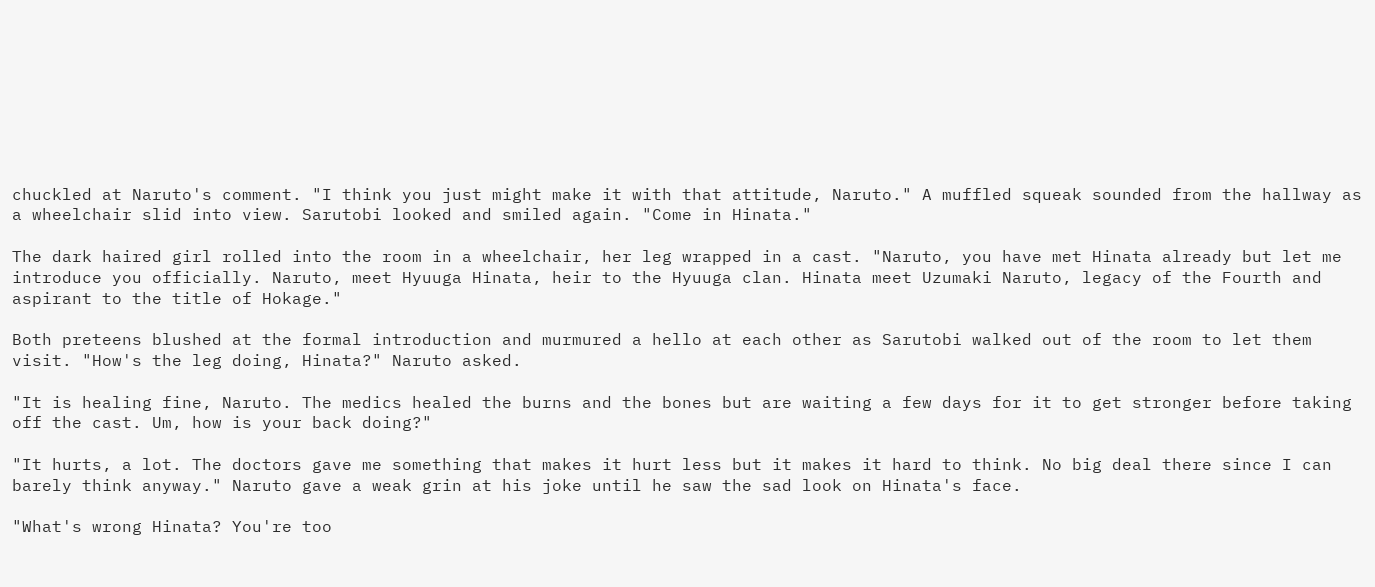chuckled at Naruto's comment. "I think you just might make it with that attitude, Naruto." A muffled squeak sounded from the hallway as a wheelchair slid into view. Sarutobi looked and smiled again. "Come in Hinata."

The dark haired girl rolled into the room in a wheelchair, her leg wrapped in a cast. "Naruto, you have met Hinata already but let me introduce you officially. Naruto, meet Hyuuga Hinata, heir to the Hyuuga clan. Hinata meet Uzumaki Naruto, legacy of the Fourth and aspirant to the title of Hokage."

Both preteens blushed at the formal introduction and murmured a hello at each other as Sarutobi walked out of the room to let them visit. "How's the leg doing, Hinata?" Naruto asked.

"It is healing fine, Naruto. The medics healed the burns and the bones but are waiting a few days for it to get stronger before taking off the cast. Um, how is your back doing?"

"It hurts, a lot. The doctors gave me something that makes it hurt less but it makes it hard to think. No big deal there since I can barely think anyway." Naruto gave a weak grin at his joke until he saw the sad look on Hinata's face.

"What's wrong Hinata? You're too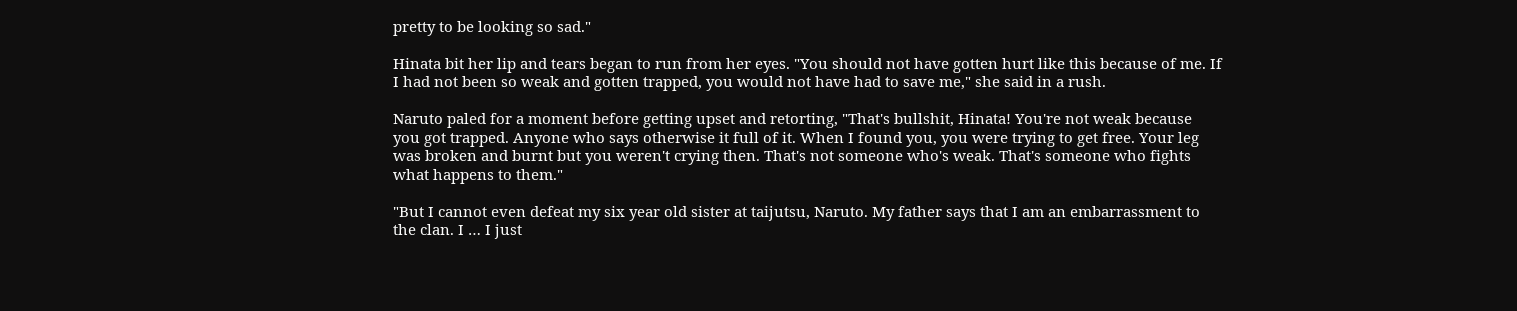pretty to be looking so sad."

Hinata bit her lip and tears began to run from her eyes. "You should not have gotten hurt like this because of me. If I had not been so weak and gotten trapped, you would not have had to save me," she said in a rush.

Naruto paled for a moment before getting upset and retorting, "That's bullshit, Hinata! You're not weak because you got trapped. Anyone who says otherwise it full of it. When I found you, you were trying to get free. Your leg was broken and burnt but you weren't crying then. That's not someone who's weak. That's someone who fights what happens to them."

"But I cannot even defeat my six year old sister at taijutsu, Naruto. My father says that I am an embarrassment to the clan. I … I just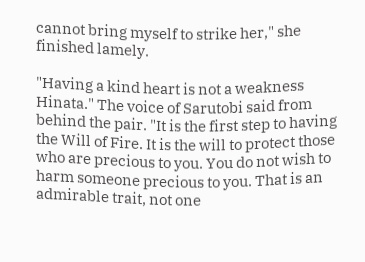cannot bring myself to strike her," she finished lamely.

"Having a kind heart is not a weakness Hinata." The voice of Sarutobi said from behind the pair. "It is the first step to having the Will of Fire. It is the will to protect those who are precious to you. You do not wish to harm someone precious to you. That is an admirable trait, not one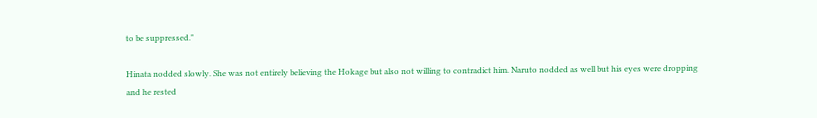to be suppressed."

Hinata nodded slowly. She was not entirely believing the Hokage but also not willing to contradict him. Naruto nodded as well but his eyes were dropping and he rested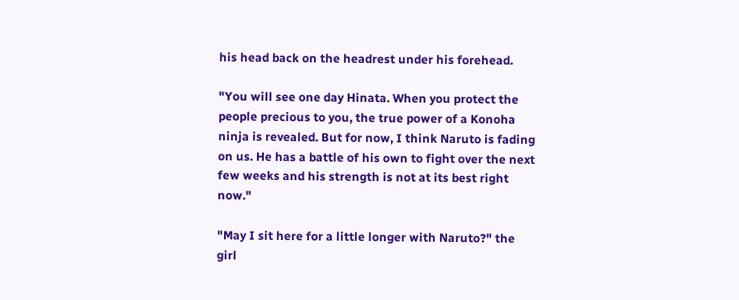his head back on the headrest under his forehead.

"You will see one day Hinata. When you protect the people precious to you, the true power of a Konoha ninja is revealed. But for now, I think Naruto is fading on us. He has a battle of his own to fight over the next few weeks and his strength is not at its best right now."

"May I sit here for a little longer with Naruto?" the girl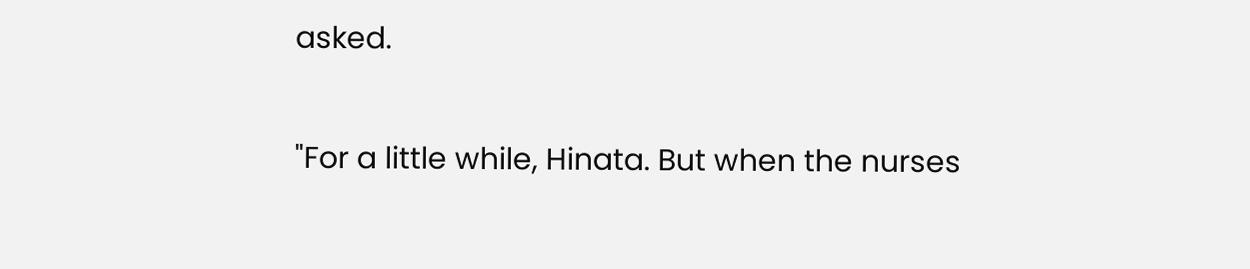asked.

"For a little while, Hinata. But when the nurses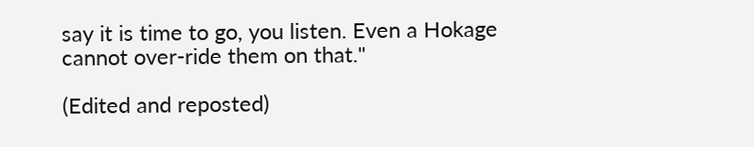say it is time to go, you listen. Even a Hokage cannot over-ride them on that."

(Edited and reposted)